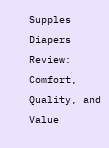Supples Diapers Review: Comfort, Quality, and Value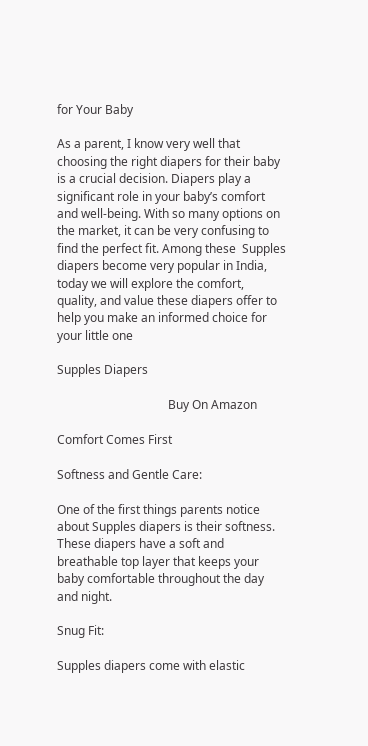for Your Baby

As a parent, I know very well that choosing the right diapers for their baby is a crucial decision. Diapers play a significant role in your baby’s comfort and well-being. With so many options on the market, it can be very confusing to find the perfect fit. Among these  Supples diapers become very popular in India, today we will explore the comfort, quality, and value these diapers offer to help you make an informed choice for your little one

Supples Diapers

                                     Buy On Amazon

Comfort Comes First

Softness and Gentle Care:

One of the first things parents notice about Supples diapers is their softness. These diapers have a soft and breathable top layer that keeps your baby comfortable throughout the day and night.

Snug Fit:

Supples diapers come with elastic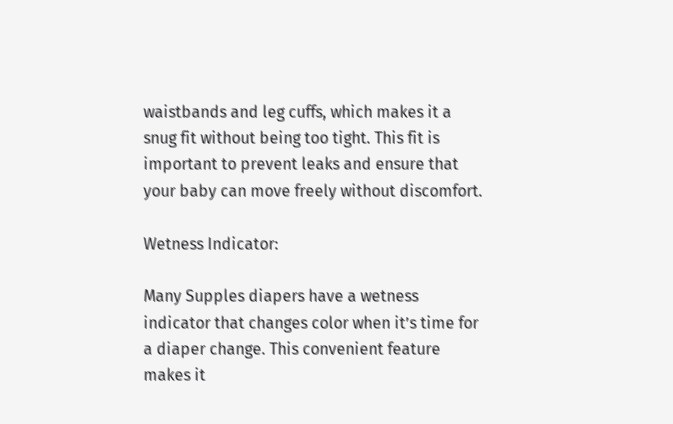waistbands and leg cuffs, which makes it a snug fit without being too tight. This fit is important to prevent leaks and ensure that your baby can move freely without discomfort.

Wetness Indicator:

Many Supples diapers have a wetness indicator that changes color when it’s time for a diaper change. This convenient feature makes it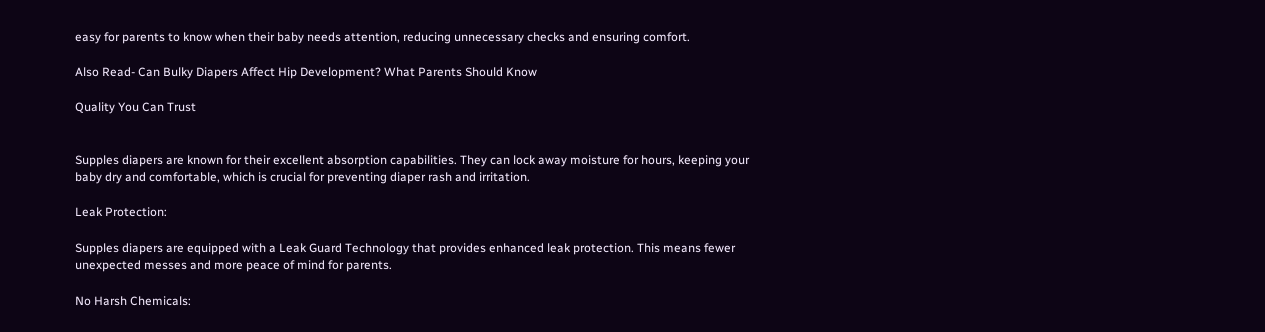easy for parents to know when their baby needs attention, reducing unnecessary checks and ensuring comfort.

Also Read- Can Bulky Diapers Affect Hip Development? What Parents Should Know

Quality You Can Trust


Supples diapers are known for their excellent absorption capabilities. They can lock away moisture for hours, keeping your baby dry and comfortable, which is crucial for preventing diaper rash and irritation.

Leak Protection:

Supples diapers are equipped with a Leak Guard Technology that provides enhanced leak protection. This means fewer unexpected messes and more peace of mind for parents.

No Harsh Chemicals: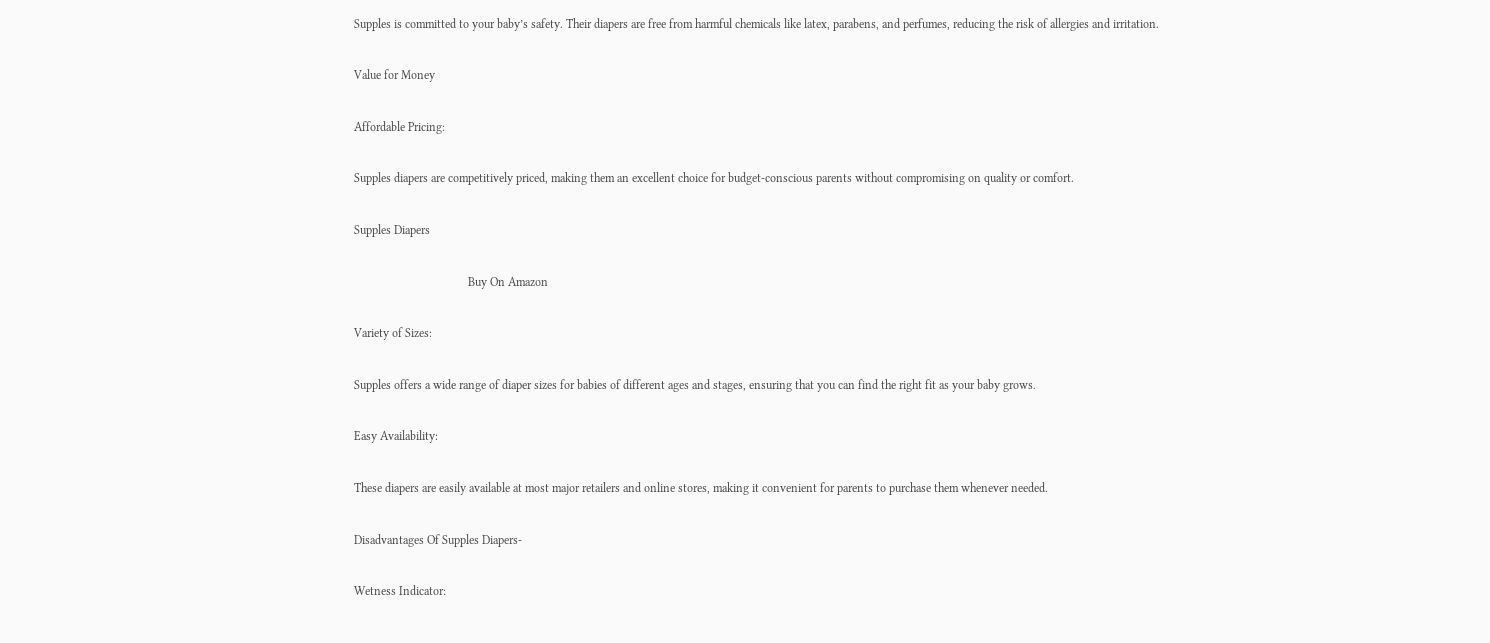Supples is committed to your baby’s safety. Their diapers are free from harmful chemicals like latex, parabens, and perfumes, reducing the risk of allergies and irritation.

Value for Money

Affordable Pricing:

Supples diapers are competitively priced, making them an excellent choice for budget-conscious parents without compromising on quality or comfort.

Supples Diapers

                                      Buy On Amazon

Variety of Sizes:

Supples offers a wide range of diaper sizes for babies of different ages and stages, ensuring that you can find the right fit as your baby grows.

Easy Availability:

These diapers are easily available at most major retailers and online stores, making it convenient for parents to purchase them whenever needed.

Disadvantages Of Supples Diapers-

Wetness Indicator: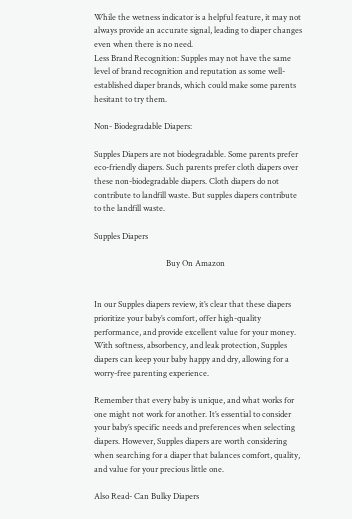While the wetness indicator is a helpful feature, it may not always provide an accurate signal, leading to diaper changes even when there is no need.
Less Brand Recognition: Supples may not have the same level of brand recognition and reputation as some well-established diaper brands, which could make some parents hesitant to try them.

Non- Biodegradable Diapers:

Supples Diapers are not biodegradable. Some parents prefer eco-friendly diapers. Such parents prefer cloth diapers over these non-biodegradable diapers. Cloth diapers do not contribute to landfill waste. But supples diapers contribute to the landfill waste.

Supples Diapers

                                    Buy On Amazon


In our Supples diapers review, it’s clear that these diapers prioritize your baby’s comfort, offer high-quality performance, and provide excellent value for your money. With softness, absorbency, and leak protection, Supples diapers can keep your baby happy and dry, allowing for a worry-free parenting experience.

Remember that every baby is unique, and what works for one might not work for another. It’s essential to consider your baby’s specific needs and preferences when selecting diapers. However, Supples diapers are worth considering when searching for a diaper that balances comfort, quality, and value for your precious little one.

Also Read- Can Bulky Diapers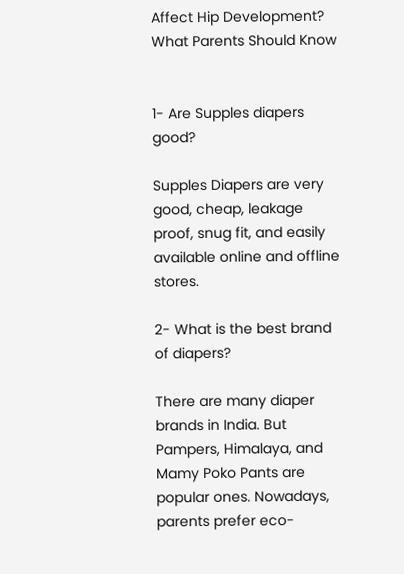Affect Hip Development? What Parents Should Know


1- Are Supples diapers good?

Supples Diapers are very good, cheap, leakage proof, snug fit, and easily available online and offline stores.

2- What is the best brand of diapers?

There are many diaper brands in India. But Pampers, Himalaya, and Mamy Poko Pants are popular ones. Nowadays, parents prefer eco-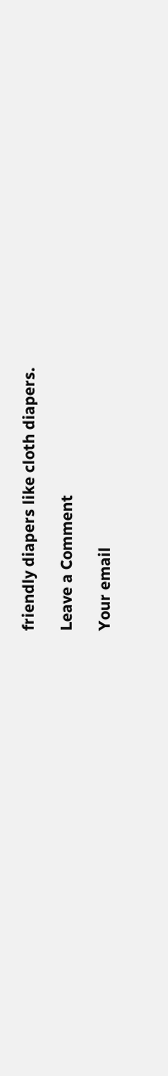friendly diapers like cloth diapers.

Leave a Comment

Your email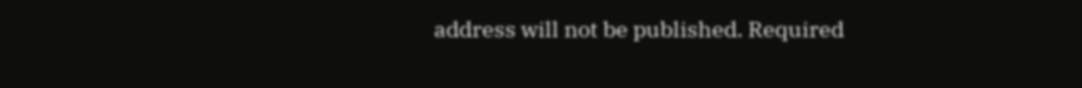address will not be published. Required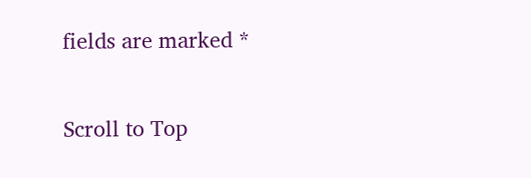fields are marked *

Scroll to Top